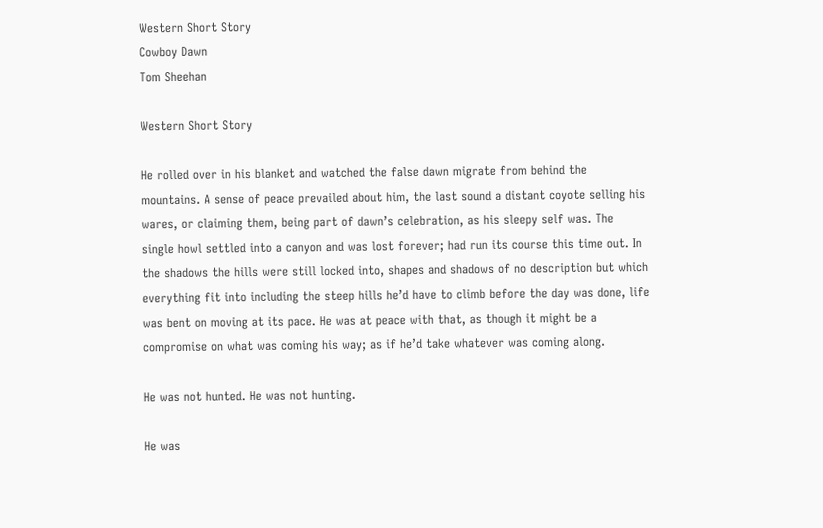Western Short Story
Cowboy Dawn
Tom Sheehan

Western Short Story

He rolled over in his blanket and watched the false dawn migrate from behind the mountains. A sense of peace prevailed about him, the last sound a distant coyote selling his wares, or claiming them, being part of dawn’s celebration, as his sleepy self was. The single howl settled into a canyon and was lost forever; had run its course this time out. In the shadows the hills were still locked into, shapes and shadows of no description but which everything fit into including the steep hills he’d have to climb before the day was done, life was bent on moving at its pace. He was at peace with that, as though it might be a compromise on what was coming his way; as if he’d take whatever was coming along.

He was not hunted. He was not hunting.

He was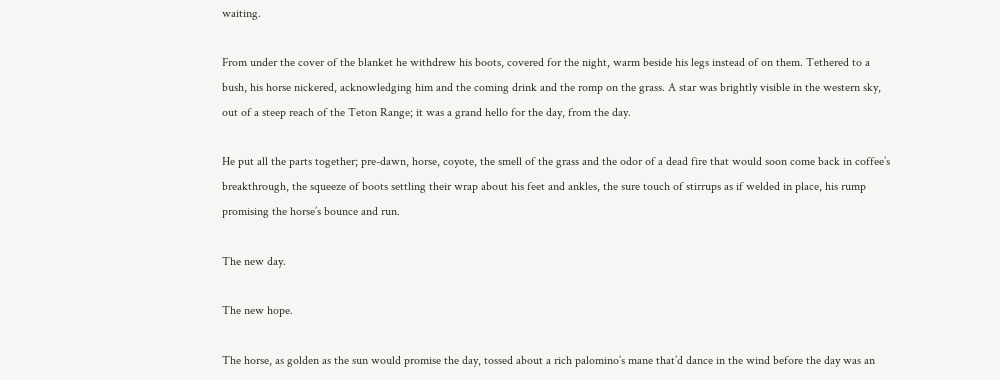waiting.

From under the cover of the blanket he withdrew his boots, covered for the night, warm beside his legs instead of on them. Tethered to a bush, his horse nickered, acknowledging him and the coming drink and the romp on the grass. A star was brightly visible in the western sky, out of a steep reach of the Teton Range; it was a grand hello for the day, from the day.

He put all the parts together; pre-dawn, horse, coyote, the smell of the grass and the odor of a dead fire that would soon come back in coffee’s breakthrough, the squeeze of boots settling their wrap about his feet and ankles, the sure touch of stirrups as if welded in place, his rump promising the horse’s bounce and run.

The new day.

The new hope.

The horse, as golden as the sun would promise the day, tossed about a rich palomino’s mane that’d dance in the wind before the day was an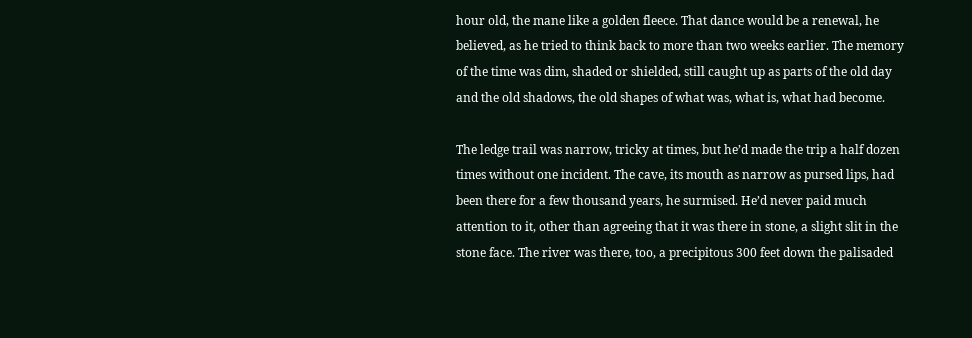hour old, the mane like a golden fleece. That dance would be a renewal, he believed, as he tried to think back to more than two weeks earlier. The memory of the time was dim, shaded or shielded, still caught up as parts of the old day and the old shadows, the old shapes of what was, what is, what had become.

The ledge trail was narrow, tricky at times, but he’d made the trip a half dozen times without one incident. The cave, its mouth as narrow as pursed lips, had been there for a few thousand years, he surmised. He’d never paid much attention to it, other than agreeing that it was there in stone, a slight slit in the stone face. The river was there, too, a precipitous 300 feet down the palisaded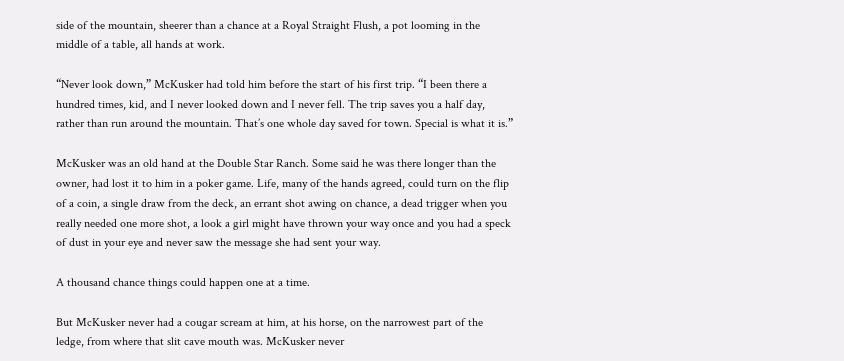side of the mountain, sheerer than a chance at a Royal Straight Flush, a pot looming in the middle of a table, all hands at work.

“Never look down,” McKusker had told him before the start of his first trip. “I been there a hundred times, kid, and I never looked down and I never fell. The trip saves you a half day, rather than run around the mountain. That’s one whole day saved for town. Special is what it is.”

McKusker was an old hand at the Double Star Ranch. Some said he was there longer than the owner, had lost it to him in a poker game. Life, many of the hands agreed, could turn on the flip of a coin, a single draw from the deck, an errant shot awing on chance, a dead trigger when you really needed one more shot, a look a girl might have thrown your way once and you had a speck of dust in your eye and never saw the message she had sent your way.

A thousand chance things could happen one at a time.

But McKusker never had a cougar scream at him, at his horse, on the narrowest part of the ledge, from where that slit cave mouth was. McKusker never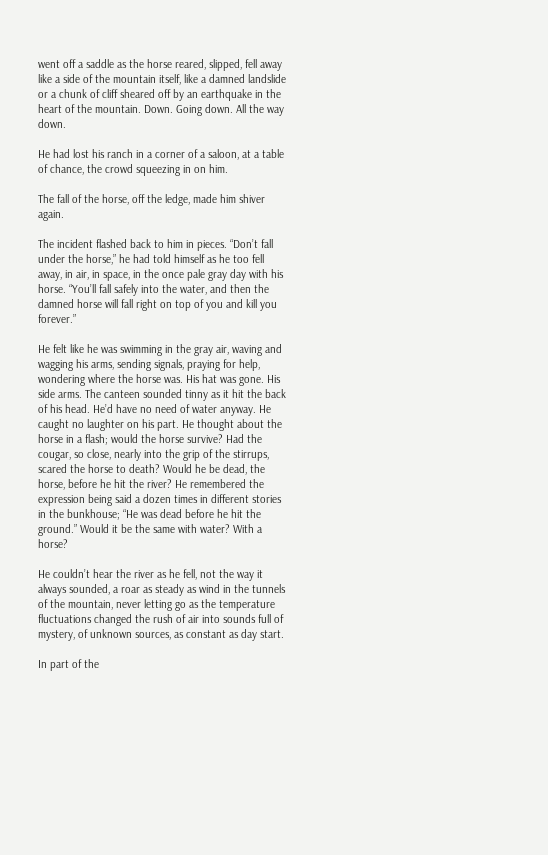went off a saddle as the horse reared, slipped, fell away like a side of the mountain itself, like a damned landslide or a chunk of cliff sheared off by an earthquake in the heart of the mountain. Down. Going down. All the way down.

He had lost his ranch in a corner of a saloon, at a table of chance, the crowd squeezing in on him.

The fall of the horse, off the ledge, made him shiver again.

The incident flashed back to him in pieces. “Don’t fall under the horse,” he had told himself as he too fell away, in air, in space, in the once pale gray day with his horse. “You’ll fall safely into the water, and then the damned horse will fall right on top of you and kill you forever.”

He felt like he was swimming in the gray air, waving and wagging his arms, sending signals, praying for help, wondering where the horse was. His hat was gone. His side arms. The canteen sounded tinny as it hit the back of his head. He’d have no need of water anyway. He caught no laughter on his part. He thought about the horse in a flash; would the horse survive? Had the cougar, so close, nearly into the grip of the stirrups, scared the horse to death? Would he be dead, the horse, before he hit the river? He remembered the expression being said a dozen times in different stories in the bunkhouse; “He was dead before he hit the ground.” Would it be the same with water? With a horse?

He couldn’t hear the river as he fell, not the way it always sounded, a roar as steady as wind in the tunnels of the mountain, never letting go as the temperature fluctuations changed the rush of air into sounds full of mystery, of unknown sources, as constant as day start.

In part of the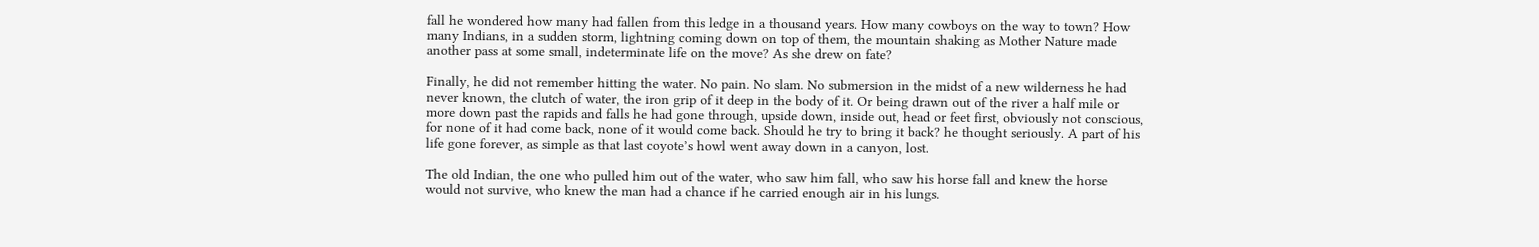fall he wondered how many had fallen from this ledge in a thousand years. How many cowboys on the way to town? How many Indians, in a sudden storm, lightning coming down on top of them, the mountain shaking as Mother Nature made another pass at some small, indeterminate life on the move? As she drew on fate?

Finally, he did not remember hitting the water. No pain. No slam. No submersion in the midst of a new wilderness he had never known, the clutch of water, the iron grip of it deep in the body of it. Or being drawn out of the river a half mile or more down past the rapids and falls he had gone through, upside down, inside out, head or feet first, obviously not conscious, for none of it had come back, none of it would come back. Should he try to bring it back? he thought seriously. A part of his life gone forever, as simple as that last coyote’s howl went away down in a canyon, lost.

The old Indian, the one who pulled him out of the water, who saw him fall, who saw his horse fall and knew the horse would not survive, who knew the man had a chance if he carried enough air in his lungs.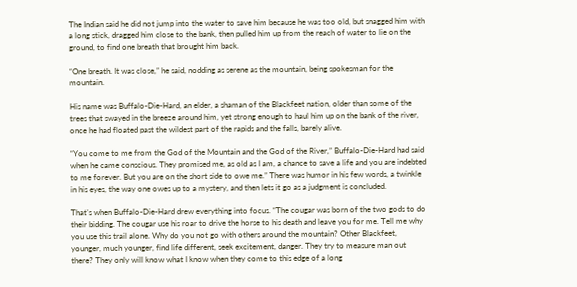The Indian said he did not jump into the water to save him because he was too old, but snagged him with a long stick, dragged him close to the bank, then pulled him up from the reach of water to lie on the ground, to find one breath that brought him back.

“One breath. It was close,” he said, nodding as serene as the mountain, being spokesman for the mountain.

His name was Buffalo-Die-Hard, an elder, a shaman of the Blackfeet nation, older than some of the trees that swayed in the breeze around him, yet strong enough to haul him up on the bank of the river, once he had floated past the wildest part of the rapids and the falls, barely alive.

“You come to me from the God of the Mountain and the God of the River,” Buffalo-Die-Hard had said when he came conscious. They promised me, as old as I am, a chance to save a life and you are indebted to me forever. But you are on the short side to owe me.” There was humor in his few words, a twinkle in his eyes, the way one owes up to a mystery, and then lets it go as a judgment is concluded.

That’s when Buffalo-Die-Hard drew everything into focus. “The cougar was born of the two gods to do their bidding. The cougar use his roar to drive the horse to his death and leave you for me. Tell me why you use this trail alone. Why do you not go with others around the mountain? Other Blackfeet, younger, much younger, find life different, seek excitement, danger. They try to measure man out there? They only will know what I know when they come to this edge of a long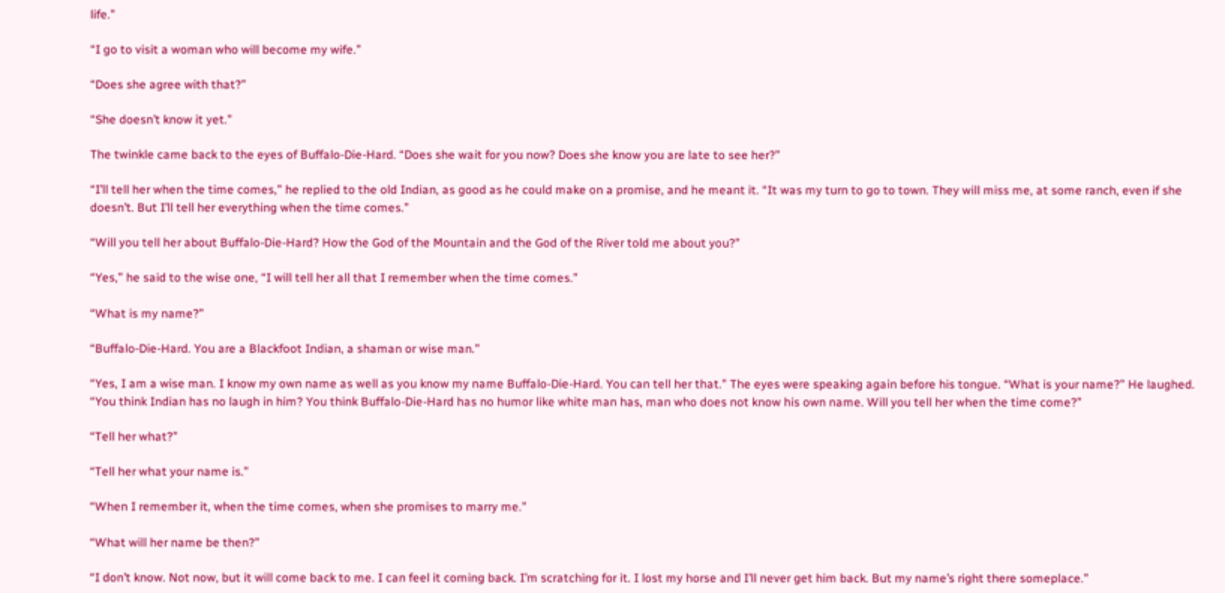life.”

“I go to visit a woman who will become my wife.”

“Does she agree with that?”

“She doesn’t know it yet.”

The twinkle came back to the eyes of Buffalo-Die-Hard. “Does she wait for you now? Does she know you are late to see her?”

“I’ll tell her when the time comes,” he replied to the old Indian, as good as he could make on a promise, and he meant it. “It was my turn to go to town. They will miss me, at some ranch, even if she doesn’t. But I’ll tell her everything when the time comes.”

“Will you tell her about Buffalo-Die-Hard? How the God of the Mountain and the God of the River told me about you?”

“Yes,” he said to the wise one, “I will tell her all that I remember when the time comes.”

“What is my name?”

“Buffalo-Die-Hard. You are a Blackfoot Indian, a shaman or wise man.”

“Yes, I am a wise man. I know my own name as well as you know my name Buffalo-Die-Hard. You can tell her that.” The eyes were speaking again before his tongue. “What is your name?” He laughed. “You think Indian has no laugh in him? You think Buffalo-Die-Hard has no humor like white man has, man who does not know his own name. Will you tell her when the time come?”

“Tell her what?”

“Tell her what your name is.”

“When I remember it, when the time comes, when she promises to marry me.”

“What will her name be then?”

“I don’t know. Not now, but it will come back to me. I can feel it coming back. I’m scratching for it. I lost my horse and I’ll never get him back. But my name’s right there someplace.”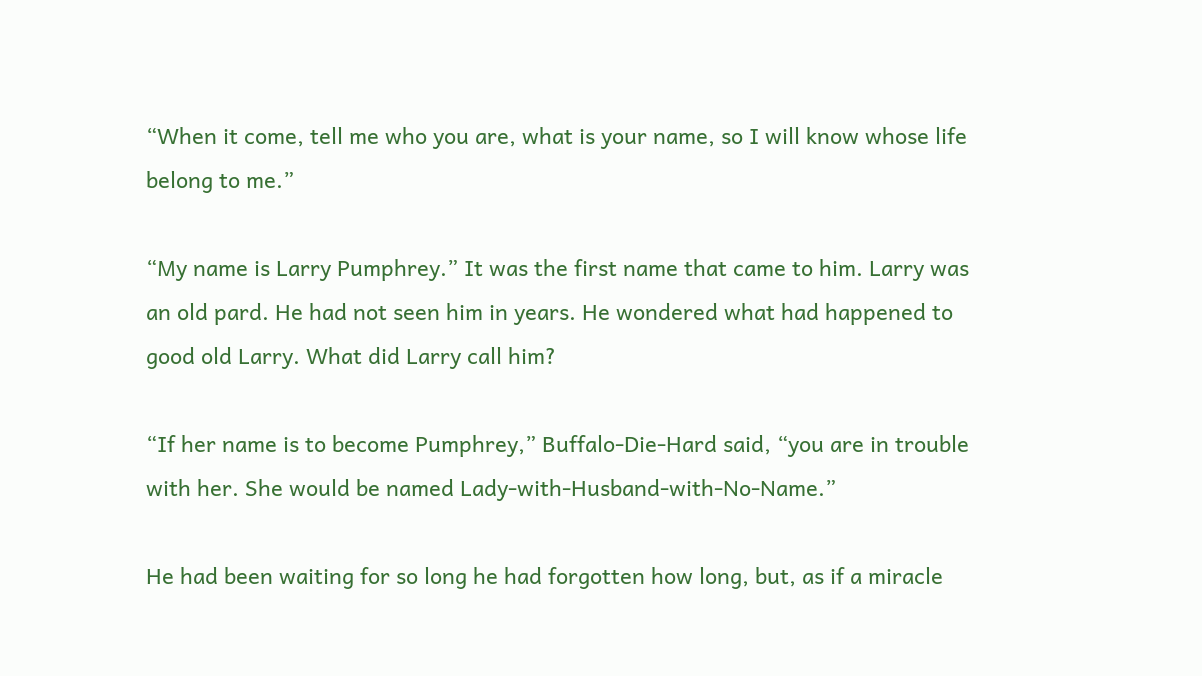“When it come, tell me who you are, what is your name, so I will know whose life belong to me.”

“My name is Larry Pumphrey.” It was the first name that came to him. Larry was an old pard. He had not seen him in years. He wondered what had happened to good old Larry. What did Larry call him?

“If her name is to become Pumphrey,” Buffalo-Die-Hard said, “you are in trouble with her. She would be named Lady-with-Husband-with-No-Name.”

He had been waiting for so long he had forgotten how long, but, as if a miracle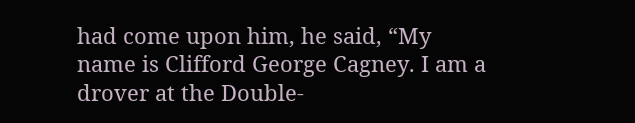had come upon him, he said, “My name is Clifford George Cagney. I am a drover at the Double-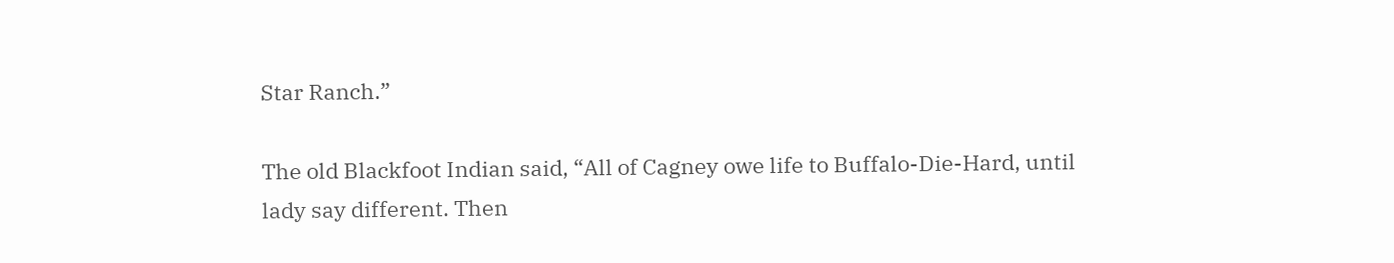Star Ranch.”

The old Blackfoot Indian said, “All of Cagney owe life to Buffalo-Die-Hard, until lady say different. Then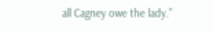all Cagney owe the lady.”